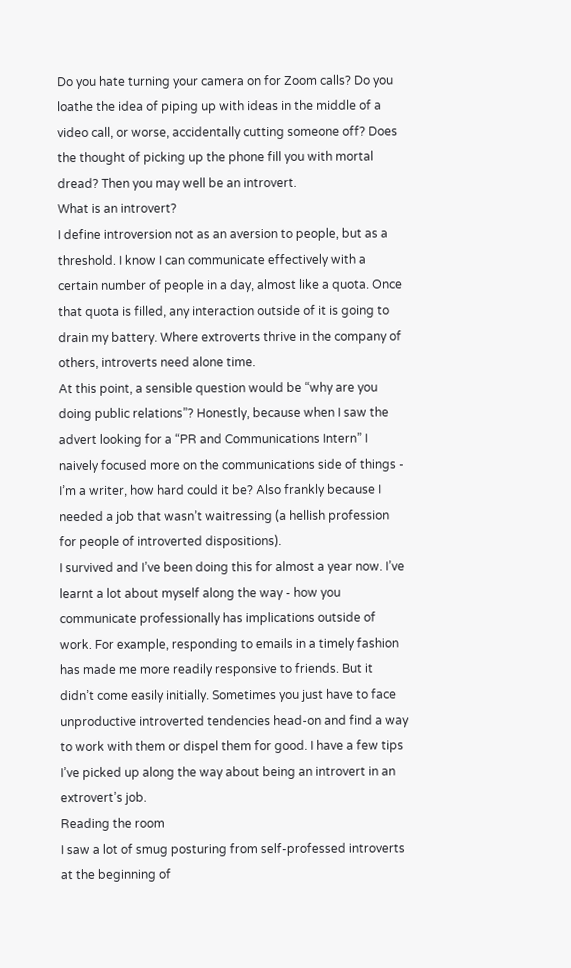Do you hate turning your camera on for Zoom calls? Do you loathe the idea of piping up with ideas in the middle of a video call, or worse, accidentally cutting someone off? Does the thought of picking up the phone fill you with mortal dread? Then you may well be an introvert.
What is an introvert?
I define introversion not as an aversion to people, but as a threshold. I know I can communicate effectively with a certain number of people in a day, almost like a quota. Once that quota is filled, any interaction outside of it is going to drain my battery. Where extroverts thrive in the company of others, introverts need alone time.
At this point, a sensible question would be “why are you doing public relations”? Honestly, because when I saw the advert looking for a “PR and Communications Intern” I naively focused more on the communications side of things - I’m a writer, how hard could it be? Also frankly because I needed a job that wasn’t waitressing (a hellish profession for people of introverted dispositions).
I survived and I’ve been doing this for almost a year now. I’ve learnt a lot about myself along the way - how you communicate professionally has implications outside of work. For example, responding to emails in a timely fashion has made me more readily responsive to friends. But it didn’t come easily initially. Sometimes you just have to face unproductive introverted tendencies head-on and find a way to work with them or dispel them for good. I have a few tips I’ve picked up along the way about being an introvert in an extrovert’s job.
Reading the room
I saw a lot of smug posturing from self-professed introverts at the beginning of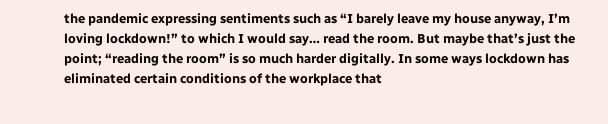the pandemic expressing sentiments such as “I barely leave my house anyway, I’m loving lockdown!” to which I would say… read the room. But maybe that’s just the point; “reading the room” is so much harder digitally. In some ways lockdown has eliminated certain conditions of the workplace that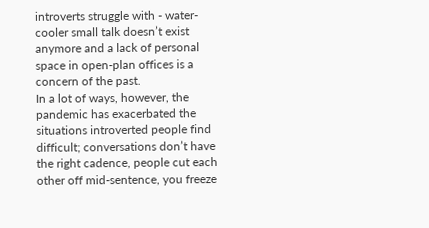introverts struggle with - water-cooler small talk doesn’t exist anymore and a lack of personal space in open-plan offices is a concern of the past.
In a lot of ways, however, the pandemic has exacerbated the situations introverted people find difficult; conversations don’t have the right cadence, people cut each other off mid-sentence, you freeze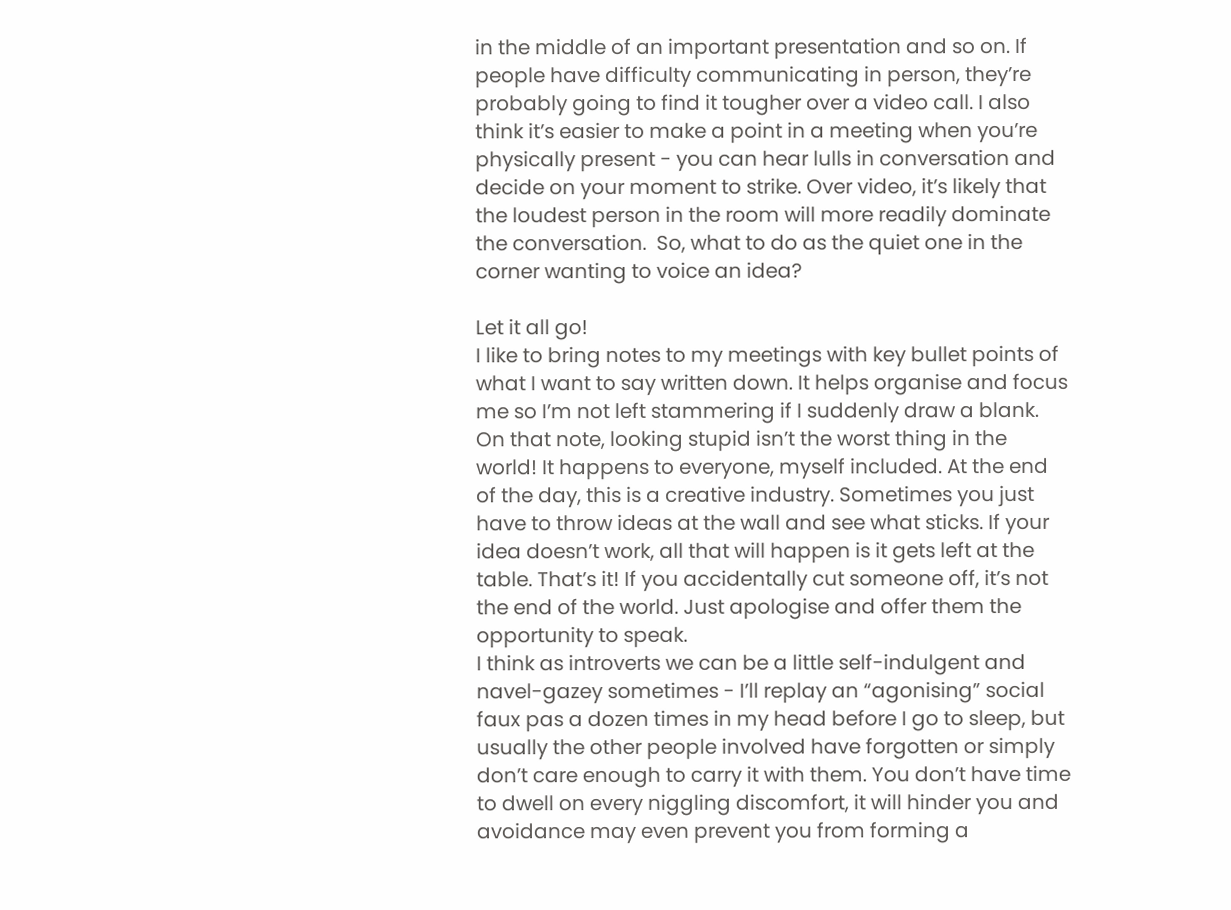in the middle of an important presentation and so on. If people have difficulty communicating in person, they’re probably going to find it tougher over a video call. I also think it’s easier to make a point in a meeting when you’re physically present - you can hear lulls in conversation and decide on your moment to strike. Over video, it’s likely that the loudest person in the room will more readily dominate the conversation.  So, what to do as the quiet one in the corner wanting to voice an idea?

Let it all go!
I like to bring notes to my meetings with key bullet points of what I want to say written down. It helps organise and focus me so I’m not left stammering if I suddenly draw a blank. On that note, looking stupid isn’t the worst thing in the world! It happens to everyone, myself included. At the end of the day, this is a creative industry. Sometimes you just have to throw ideas at the wall and see what sticks. If your idea doesn’t work, all that will happen is it gets left at the table. That’s it! If you accidentally cut someone off, it’s not the end of the world. Just apologise and offer them the opportunity to speak.
I think as introverts we can be a little self-indulgent and navel-gazey sometimes - I’ll replay an “agonising” social faux pas a dozen times in my head before I go to sleep, but usually the other people involved have forgotten or simply don’t care enough to carry it with them. You don’t have time to dwell on every niggling discomfort, it will hinder you and avoidance may even prevent you from forming a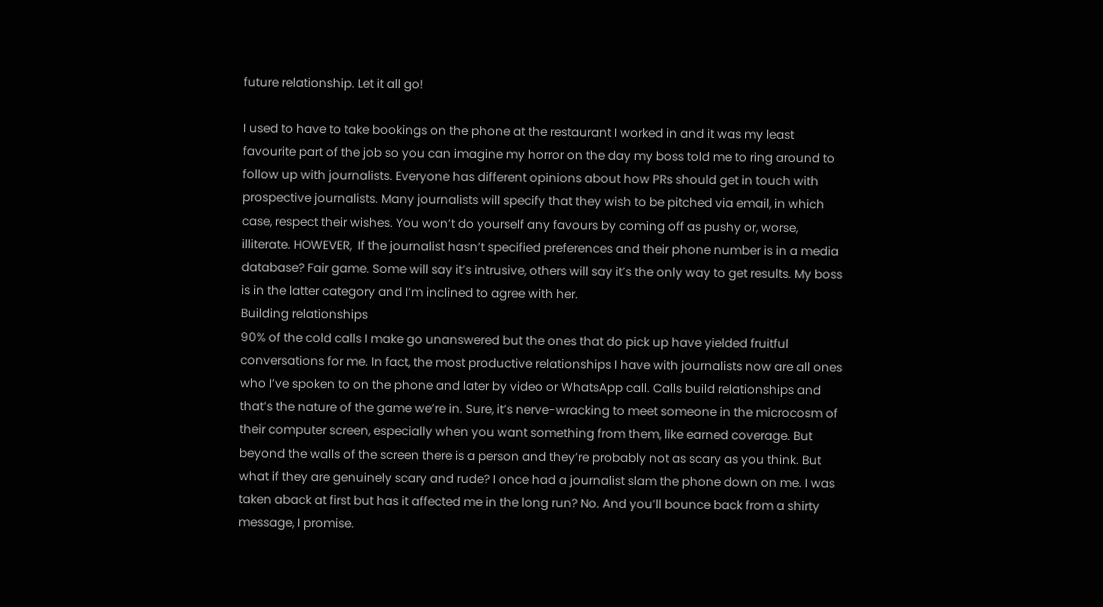future relationship. Let it all go!

I used to have to take bookings on the phone at the restaurant I worked in and it was my least favourite part of the job so you can imagine my horror on the day my boss told me to ring around to follow up with journalists. Everyone has different opinions about how PRs should get in touch with prospective journalists. Many journalists will specify that they wish to be pitched via email, in which case, respect their wishes. You won’t do yourself any favours by coming off as pushy or, worse, illiterate. HOWEVER,  If the journalist hasn’t specified preferences and their phone number is in a media database? Fair game. Some will say it’s intrusive, others will say it’s the only way to get results. My boss is in the latter category and I’m inclined to agree with her.
Building relationships
90% of the cold calls I make go unanswered but the ones that do pick up have yielded fruitful conversations for me. In fact, the most productive relationships I have with journalists now are all ones who I’ve spoken to on the phone and later by video or WhatsApp call. Calls build relationships and that’s the nature of the game we’re in. Sure, it’s nerve-wracking to meet someone in the microcosm of their computer screen, especially when you want something from them, like earned coverage. But beyond the walls of the screen there is a person and they’re probably not as scary as you think. But what if they are genuinely scary and rude? I once had a journalist slam the phone down on me. I was taken aback at first but has it affected me in the long run? No. And you’ll bounce back from a shirty message, I promise.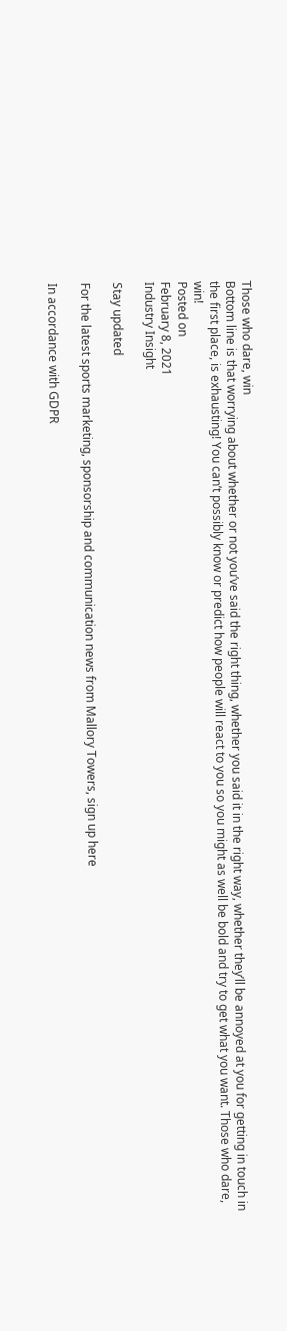Those who dare, win
Bottom line is that worrying about whether or not you’ve said the right thing, whether you said it in the right way, whether they’ll be annoyed at you for getting in touch in the first place, is exhausting! You can’t possibly know or predict how people will react to you so you might as well be bold and try to get what you want. Those who dare, win!
Posted on
February 8, 2021
Industry Insight

Stay updated

For the latest sports marketing, sponsorship and communication news from Mallory Towers, sign up here

In accordance with GDPR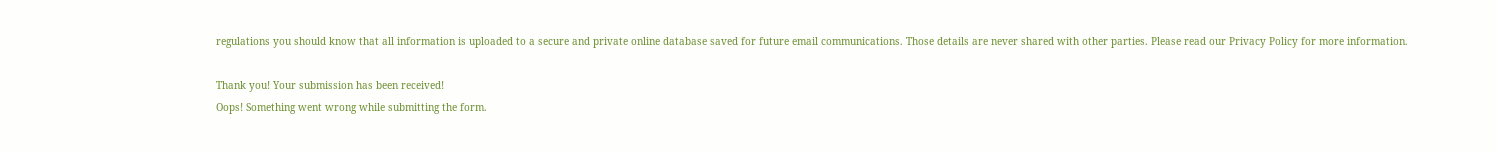regulations you should know that all information is uploaded to a secure and private online database saved for future email communications. Those details are never shared with other parties. Please read our Privacy Policy for more information.

Thank you! Your submission has been received!
Oops! Something went wrong while submitting the form.